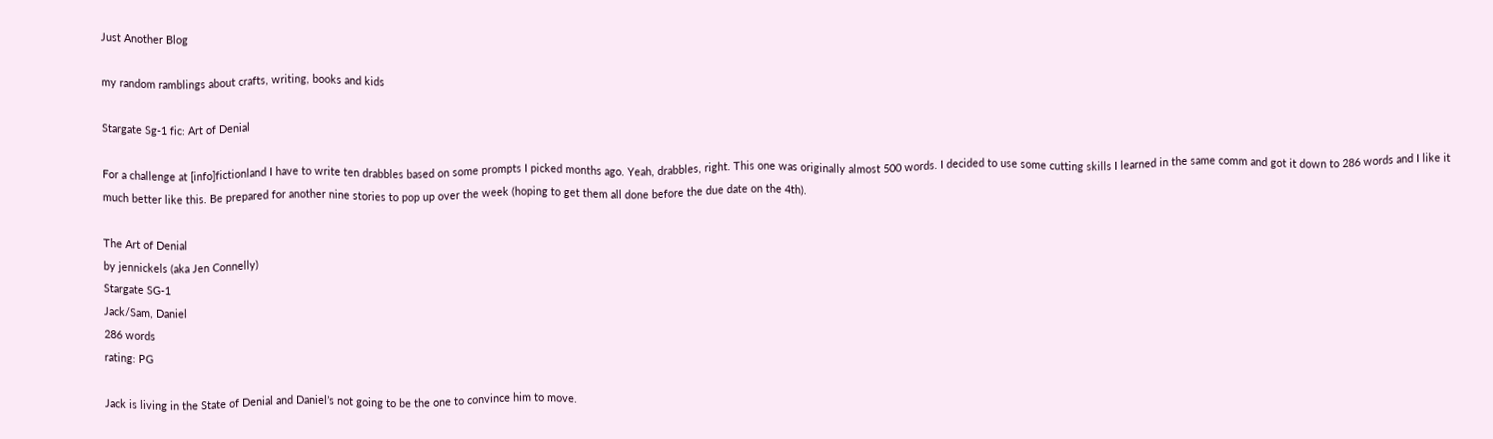Just Another Blog

my random ramblings about crafts, writing, books and kids

Stargate Sg-1 fic: Art of Denial

For a challenge at [info]fictionland I have to write ten drabbles based on some prompts I picked months ago. Yeah, drabbles, right. This one was originally almost 500 words. I decided to use some cutting skills I learned in the same comm and got it down to 286 words and I like it much better like this. Be prepared for another nine stories to pop up over the week (hoping to get them all done before the due date on the 4th).

The Art of Denial
by jennickels (aka Jen Connelly)
Stargate SG-1
Jack/Sam, Daniel
286 words
rating: PG

Jack is living in the State of Denial and Daniel’s not going to be the one to convince him to move.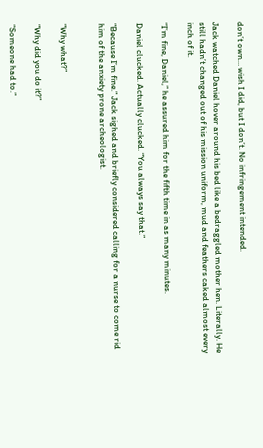don’t own… wish I did, but I don’t. No infringement intended.

Jack watched Daniel hover around his bed like a bedraggled mother hen. Literally. He still hadn’t changed out of his mission uniform, mud and feathers caked almost every inch of it.

“I’m fine, Daniel,” he assured him for the fifth time in as many minutes.

Daniel clucked. Actually clucked. “You always say that.”

“Because I’m fine.” Jack sighed and briefly considered calling for a nurse to come rid him of the anxiety prone archeologist.


“Why what?”

“Why did you do it?”

“Someone had to.”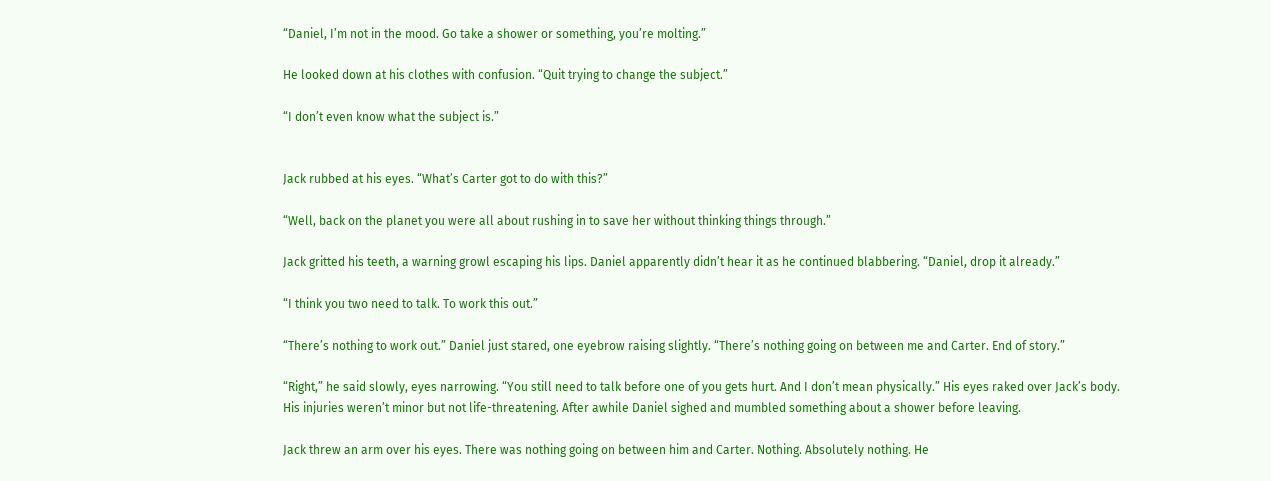“Daniel, I’m not in the mood. Go take a shower or something, you’re molting.”

He looked down at his clothes with confusion. “Quit trying to change the subject.”

“I don’t even know what the subject is.”


Jack rubbed at his eyes. “What’s Carter got to do with this?”

“Well, back on the planet you were all about rushing in to save her without thinking things through.”

Jack gritted his teeth, a warning growl escaping his lips. Daniel apparently didn’t hear it as he continued blabbering. “Daniel, drop it already.”

“I think you two need to talk. To work this out.”

“There’s nothing to work out.” Daniel just stared, one eyebrow raising slightly. “There’s nothing going on between me and Carter. End of story.”

“Right,” he said slowly, eyes narrowing. “You still need to talk before one of you gets hurt. And I don’t mean physically.” His eyes raked over Jack’s body. His injuries weren’t minor but not life-threatening. After awhile Daniel sighed and mumbled something about a shower before leaving.

Jack threw an arm over his eyes. There was nothing going on between him and Carter. Nothing. Absolutely nothing. He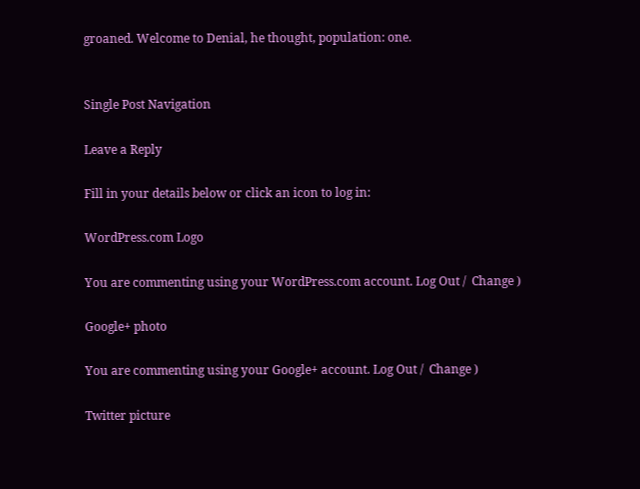groaned. Welcome to Denial, he thought, population: one.


Single Post Navigation

Leave a Reply

Fill in your details below or click an icon to log in:

WordPress.com Logo

You are commenting using your WordPress.com account. Log Out /  Change )

Google+ photo

You are commenting using your Google+ account. Log Out /  Change )

Twitter picture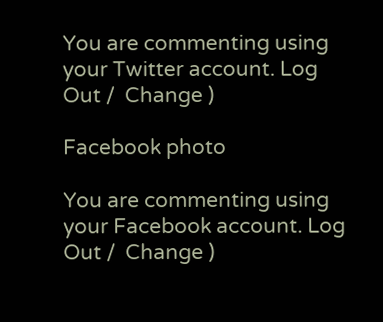You are commenting using your Twitter account. Log Out /  Change )

Facebook photo

You are commenting using your Facebook account. Log Out /  Change )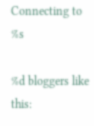Connecting to %s

%d bloggers like this: